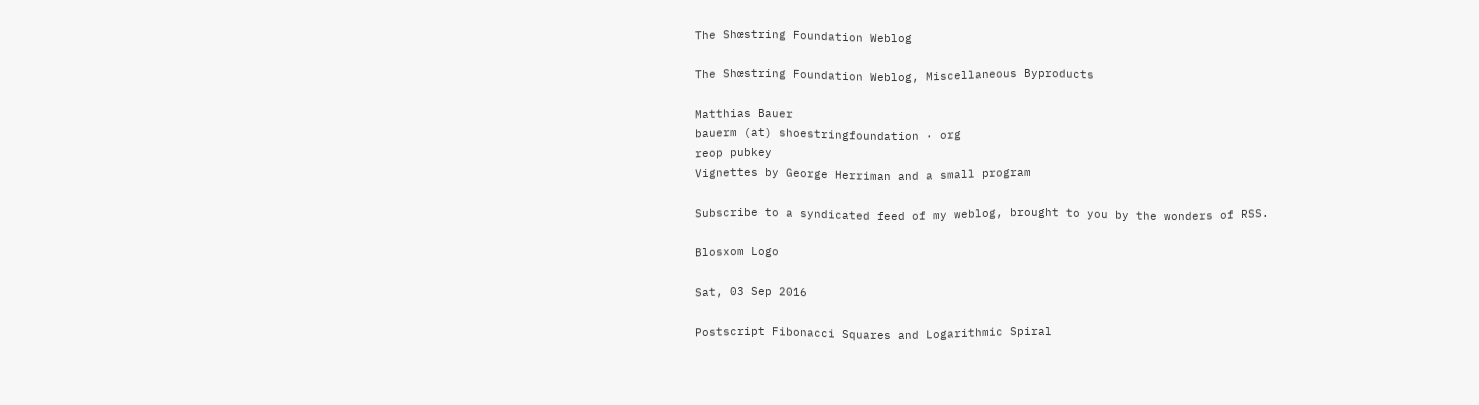The Shœstring Foundation Weblog

The Shœstring Foundation Weblog, Miscellaneous Byproducts

Matthias Bauer
bauerm (at) shoestringfoundation · org
reop pubkey
Vignettes by George Herriman and a small program

Subscribe to a syndicated feed of my weblog, brought to you by the wonders of RSS.

Blosxom Logo

Sat, 03 Sep 2016

Postscript Fibonacci Squares and Logarithmic Spiral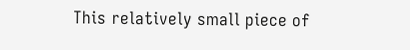This relatively small piece of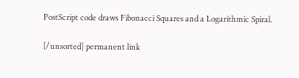PostScript code draws Fibonacci Squares and a Logarithmic Spiral.

[/unsorted] permanent link